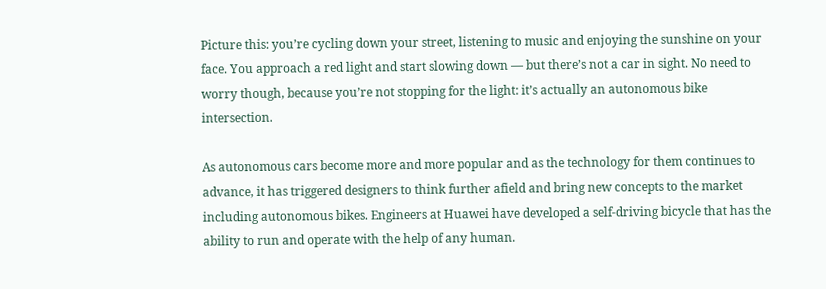Picture this: you’re cycling down your street, listening to music and enjoying the sunshine on your face. You approach a red light and start slowing down — but there’s not a car in sight. No need to worry though, because you’re not stopping for the light: it’s actually an autonomous bike intersection.

As autonomous cars become more and more popular and as the technology for them continues to advance, it has triggered designers to think further afield and bring new concepts to the market including autonomous bikes. Engineers at Huawei have developed a self-driving bicycle that has the ability to run and operate with the help of any human.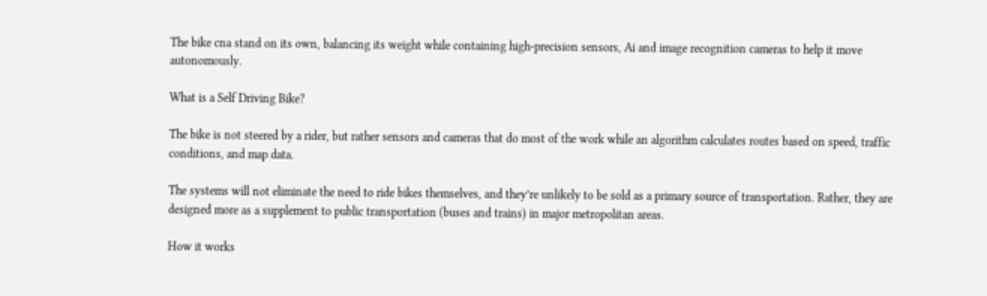The bike cna stand on its own, balancing its weight while containing high-precision sensors, Ai and image recognition cameras to help it move autonomously.

What is a Self Driving Bike?

The bike is not steered by a rider, but rather sensors and cameras that do most of the work while an algorithm calculates routes based on speed, traffic conditions, and map data.

The systems will not eliminate the need to ride bikes themselves, and they’re unlikely to be sold as a primary source of transportation. Rather, they are designed more as a supplement to public transportation (buses and trains) in major metropolitan areas.

How it works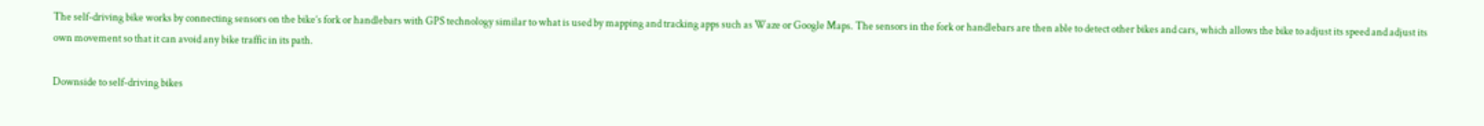The self-driving bike works by connecting sensors on the bike’s fork or handlebars with GPS technology similar to what is used by mapping and tracking apps such as Waze or Google Maps. The sensors in the fork or handlebars are then able to detect other bikes and cars, which allows the bike to adjust its speed and adjust its own movement so that it can avoid any bike traffic in its path.

Downside to self-driving bikes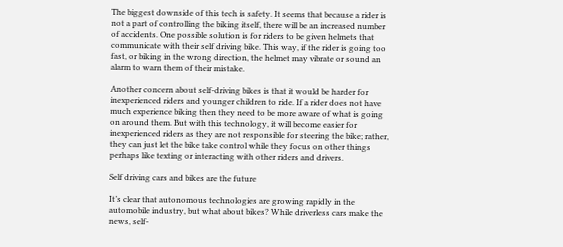The biggest downside of this tech is safety. It seems that because a rider is not a part of controlling the biking itself, there will be an increased number of accidents. One possible solution is for riders to be given helmets that communicate with their self driving bike. This way, if the rider is going too fast, or biking in the wrong direction, the helmet may vibrate or sound an alarm to warn them of their mistake.

Another concern about self-driving bikes is that it would be harder for inexperienced riders and younger children to ride. If a rider does not have much experience biking then they need to be more aware of what is going on around them. But with this technology, it will become easier for inexperienced riders as they are not responsible for steering the bike; rather, they can just let the bike take control while they focus on other things perhaps like texting or interacting with other riders and drivers.

Self driving cars and bikes are the future

It’s clear that autonomous technologies are growing rapidly in the automobile industry, but what about bikes? While driverless cars make the news, self-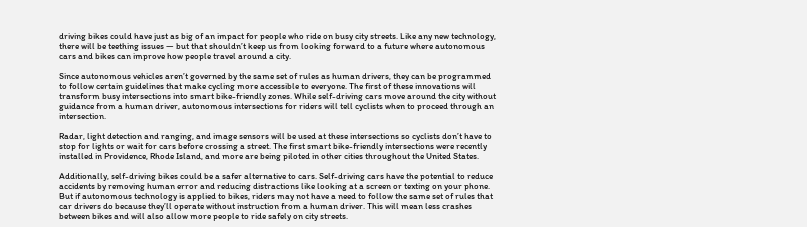driving bikes could have just as big of an impact for people who ride on busy city streets. Like any new technology, there will be teething issues — but that shouldn’t keep us from looking forward to a future where autonomous cars and bikes can improve how people travel around a city.

Since autonomous vehicles aren’t governed by the same set of rules as human drivers, they can be programmed to follow certain guidelines that make cycling more accessible to everyone. The first of these innovations will transform busy intersections into smart bike-friendly zones. While self-driving cars move around the city without guidance from a human driver, autonomous intersections for riders will tell cyclists when to proceed through an intersection.

Radar, light detection and ranging, and image sensors will be used at these intersections so cyclists don’t have to stop for lights or wait for cars before crossing a street. The first smart bike-friendly intersections were recently installed in Providence, Rhode Island, and more are being piloted in other cities throughout the United States.

Additionally, self-driving bikes could be a safer alternative to cars. Self-driving cars have the potential to reduce accidents by removing human error and reducing distractions like looking at a screen or texting on your phone. But if autonomous technology is applied to bikes, riders may not have a need to follow the same set of rules that car drivers do because they’ll operate without instruction from a human driver. This will mean less crashes between bikes and will also allow more people to ride safely on city streets.